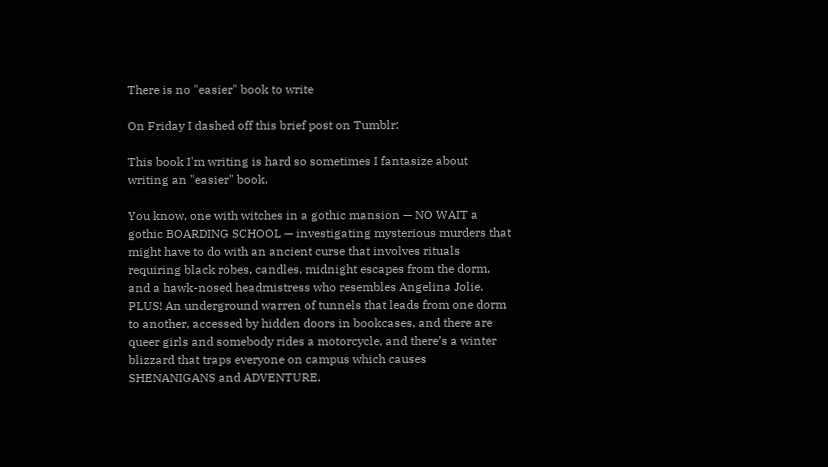There is no "easier" book to write

On Friday I dashed off this brief post on Tumblr:

This book I'm writing is hard so sometimes I fantasize about writing an "easier" book.

You know, one with witches in a gothic mansion — NO WAIT a gothic BOARDING SCHOOL — investigating mysterious murders that might have to do with an ancient curse that involves rituals requiring black robes, candles, midnight escapes from the dorm, and a hawk-nosed headmistress who resembles Angelina Jolie. PLUS! An underground warren of tunnels that leads from one dorm to another, accessed by hidden doors in bookcases, and there are queer girls and somebody rides a motorcycle, and there’s a winter blizzard that traps everyone on campus which causes SHENANIGANS and ADVENTURE.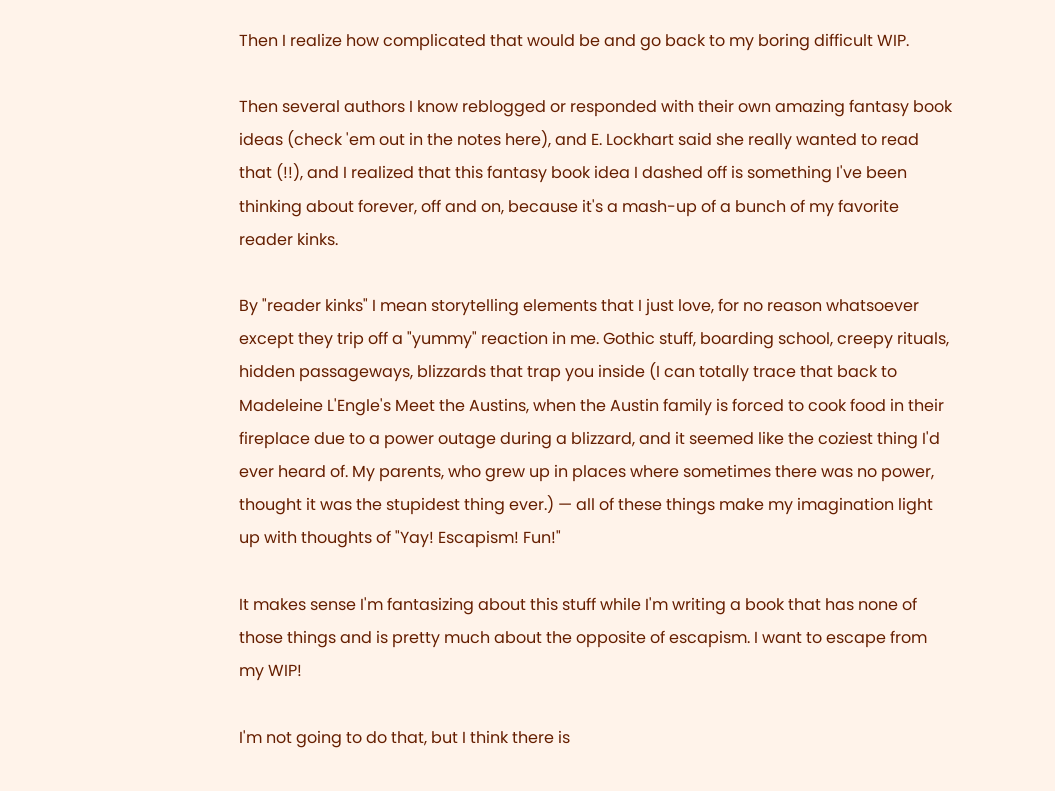Then I realize how complicated that would be and go back to my boring difficult WIP.

Then several authors I know reblogged or responded with their own amazing fantasy book ideas (check 'em out in the notes here), and E. Lockhart said she really wanted to read that (!!), and I realized that this fantasy book idea I dashed off is something I've been thinking about forever, off and on, because it's a mash-up of a bunch of my favorite reader kinks.

By "reader kinks" I mean storytelling elements that I just love, for no reason whatsoever except they trip off a "yummy" reaction in me. Gothic stuff, boarding school, creepy rituals, hidden passageways, blizzards that trap you inside (I can totally trace that back to Madeleine L'Engle's Meet the Austins, when the Austin family is forced to cook food in their fireplace due to a power outage during a blizzard, and it seemed like the coziest thing I'd ever heard of. My parents, who grew up in places where sometimes there was no power, thought it was the stupidest thing ever.) — all of these things make my imagination light up with thoughts of "Yay! Escapism! Fun!"

It makes sense I'm fantasizing about this stuff while I'm writing a book that has none of those things and is pretty much about the opposite of escapism. I want to escape from my WIP!

I'm not going to do that, but I think there is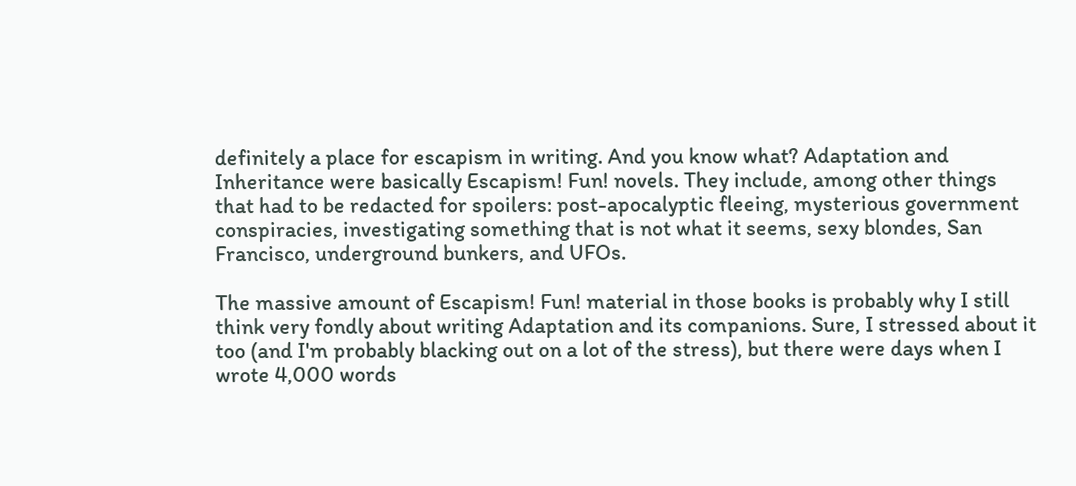definitely a place for escapism in writing. And you know what? Adaptation and Inheritance were basically Escapism! Fun! novels. They include, among other things that had to be redacted for spoilers: post-apocalyptic fleeing, mysterious government conspiracies, investigating something that is not what it seems, sexy blondes, San Francisco, underground bunkers, and UFOs.

The massive amount of Escapism! Fun! material in those books is probably why I still think very fondly about writing Adaptation and its companions. Sure, I stressed about it too (and I'm probably blacking out on a lot of the stress), but there were days when I wrote 4,000 words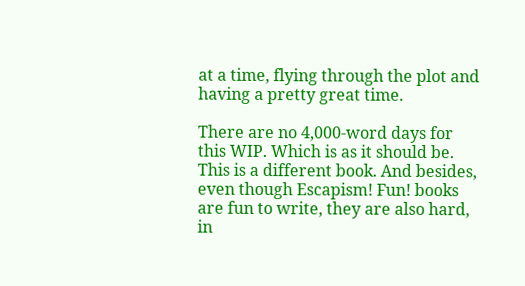at a time, flying through the plot and having a pretty great time.

There are no 4,000-word days for this WIP. Which is as it should be. This is a different book. And besides, even though Escapism! Fun! books are fun to write, they are also hard, in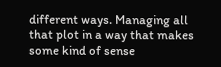different ways. Managing all that plot in a way that makes some kind of sense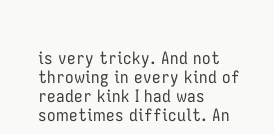is very tricky. And not throwing in every kind of reader kink I had was sometimes difficult. An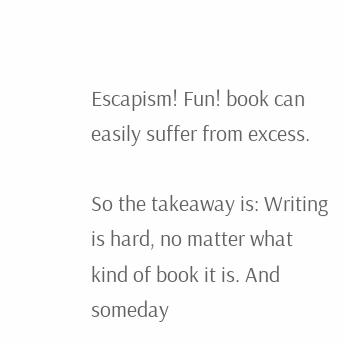Escapism! Fun! book can easily suffer from excess.

So the takeaway is: Writing is hard, no matter what kind of book it is. And someday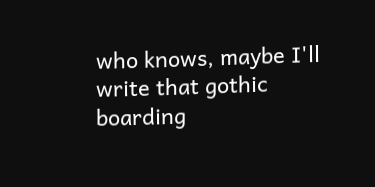who knows, maybe I'll write that gothic boarding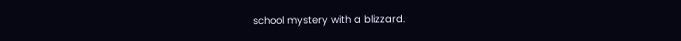school mystery with a blizzard.